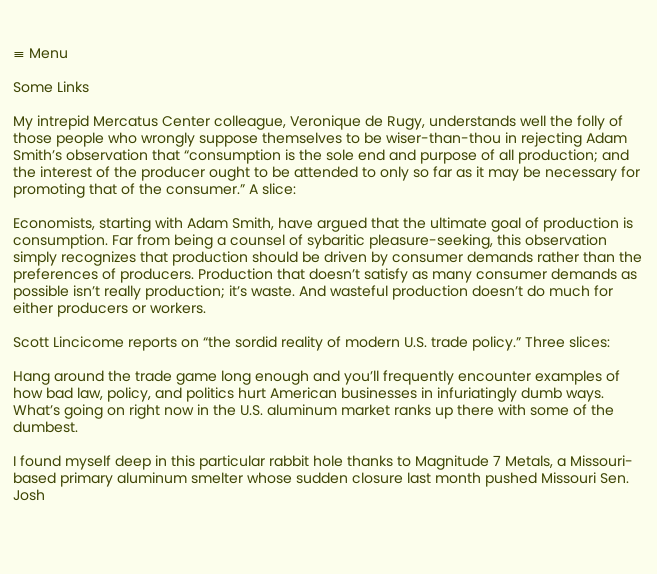≡ Menu

Some Links

My intrepid Mercatus Center colleague, Veronique de Rugy, understands well the folly of those people who wrongly suppose themselves to be wiser-than-thou in rejecting Adam Smith’s observation that “consumption is the sole end and purpose of all production; and the interest of the producer ought to be attended to only so far as it may be necessary for promoting that of the consumer.” A slice:

Economists, starting with Adam Smith, have argued that the ultimate goal of production is consumption. Far from being a counsel of sybaritic pleasure-seeking, this observation simply recognizes that production should be driven by consumer demands rather than the preferences of producers. Production that doesn’t satisfy as many consumer demands as possible isn’t really production; it’s waste. And wasteful production doesn’t do much for either producers or workers.

Scott Lincicome reports on “the sordid reality of modern U.S. trade policy.” Three slices:

Hang around the trade game long enough and you’ll frequently encounter examples of how bad law, policy, and politics hurt American businesses in infuriatingly dumb ways. What’s going on right now in the U.S. aluminum market ranks up there with some of the dumbest.

I found myself deep in this particular rabbit hole thanks to Magnitude 7 Metals, a Missouri-based primary aluminum smelter whose sudden closure last month pushed Missouri Sen. Josh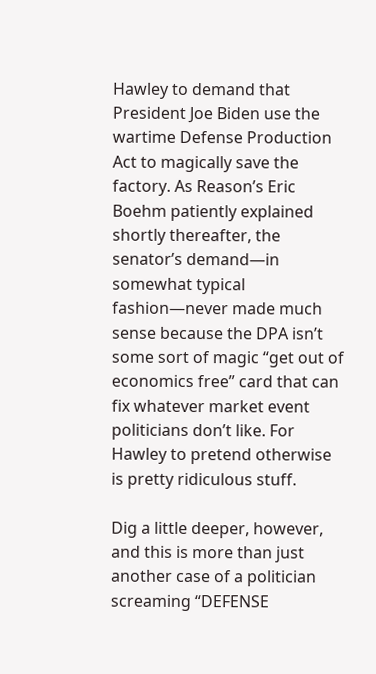Hawley to demand that President Joe Biden use the wartime Defense Production Act to magically save the factory. As Reason’s Eric Boehm patiently explained shortly thereafter, the senator’s demand—in somewhat typical fashion—never made much sense because the DPA isn’t some sort of magic “get out of economics free” card that can fix whatever market event politicians don’t like. For Hawley to pretend otherwise is pretty ridiculous stuff.

Dig a little deeper, however, and this is more than just another case of a politician screaming “DEFENSE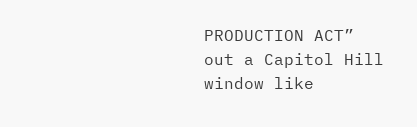PRODUCTION ACT” out a Capitol Hill window like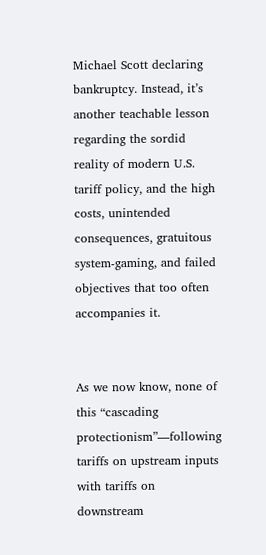Michael Scott declaring bankruptcy. Instead, it’s another teachable lesson regarding the sordid reality of modern U.S. tariff policy, and the high costs, unintended consequences, gratuitous system-gaming, and failed objectives that too often accompanies it.


As we now know, none of this “cascading protectionism”—following tariffs on upstream inputs with tariffs on downstream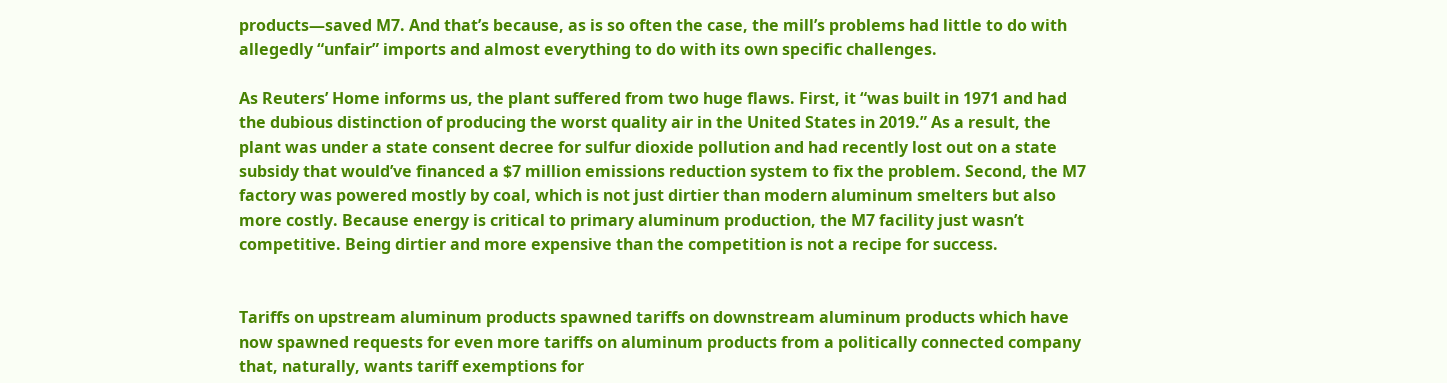products—saved M7. And that’s because, as is so often the case, the mill’s problems had little to do with allegedly “unfair” imports and almost everything to do with its own specific challenges.

As Reuters’ Home informs us, the plant suffered from two huge flaws. First, it “was built in 1971 and had the dubious distinction of producing the worst quality air in the United States in 2019.” As a result, the plant was under a state consent decree for sulfur dioxide pollution and had recently lost out on a state subsidy that would’ve financed a $7 million emissions reduction system to fix the problem. Second, the M7 factory was powered mostly by coal, which is not just dirtier than modern aluminum smelters but also more costly. Because energy is critical to primary aluminum production, the M7 facility just wasn’t competitive. Being dirtier and more expensive than the competition is not a recipe for success.


Tariffs on upstream aluminum products spawned tariffs on downstream aluminum products which have now spawned requests for even more tariffs on aluminum products from a politically connected company that, naturally, wants tariff exemptions for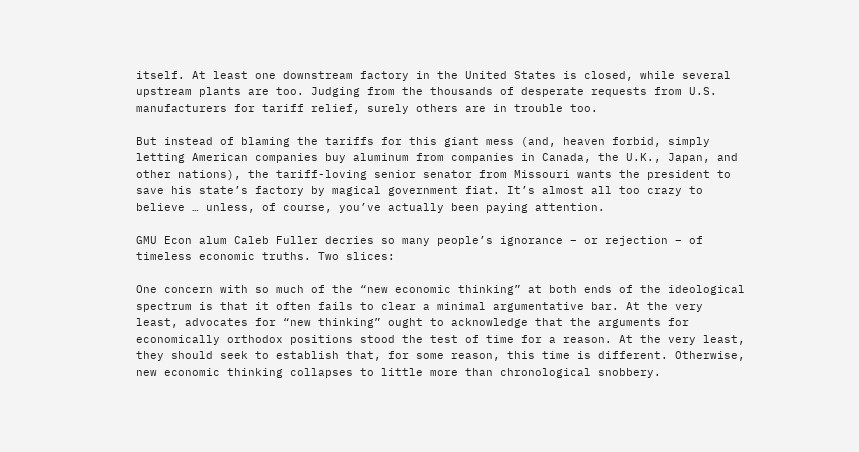itself. At least one downstream factory in the United States is closed, while several upstream plants are too. Judging from the thousands of desperate requests from U.S. manufacturers for tariff relief, surely others are in trouble too.

But instead of blaming the tariffs for this giant mess (and, heaven forbid, simply letting American companies buy aluminum from companies in Canada, the U.K., Japan, and other nations), the tariff-loving senior senator from Missouri wants the president to save his state’s factory by magical government fiat. It’s almost all too crazy to believe … unless, of course, you’ve actually been paying attention.

GMU Econ alum Caleb Fuller decries so many people’s ignorance – or rejection – of timeless economic truths. Two slices:

One concern with so much of the “new economic thinking” at both ends of the ideological spectrum is that it often fails to clear a minimal argumentative bar. At the very least, advocates for “new thinking” ought to acknowledge that the arguments for economically orthodox positions stood the test of time for a reason. At the very least, they should seek to establish that, for some reason, this time is different. Otherwise, new economic thinking collapses to little more than chronological snobbery.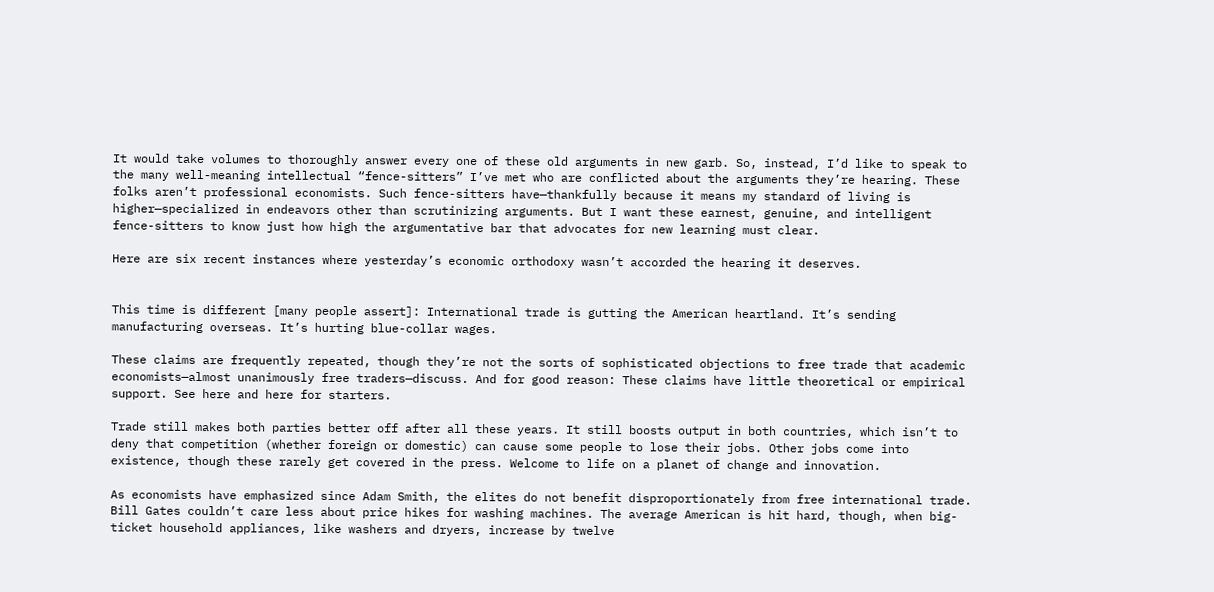It would take volumes to thoroughly answer every one of these old arguments in new garb. So, instead, I’d like to speak to the many well-meaning intellectual “fence-sitters” I’ve met who are conflicted about the arguments they’re hearing. These folks aren’t professional economists. Such fence-sitters have—thankfully because it means my standard of living is higher—specialized in endeavors other than scrutinizing arguments. But I want these earnest, genuine, and intelligent fence-sitters to know just how high the argumentative bar that advocates for new learning must clear.

Here are six recent instances where yesterday’s economic orthodoxy wasn’t accorded the hearing it deserves.


This time is different [many people assert]: International trade is gutting the American heartland. It’s sending manufacturing overseas. It’s hurting blue-collar wages.

These claims are frequently repeated, though they’re not the sorts of sophisticated objections to free trade that academic economists—almost unanimously free traders—discuss. And for good reason: These claims have little theoretical or empirical support. See here and here for starters.

Trade still makes both parties better off after all these years. It still boosts output in both countries, which isn’t to deny that competition (whether foreign or domestic) can cause some people to lose their jobs. Other jobs come into existence, though these rarely get covered in the press. Welcome to life on a planet of change and innovation.

As economists have emphasized since Adam Smith, the elites do not benefit disproportionately from free international trade. Bill Gates couldn’t care less about price hikes for washing machines. The average American is hit hard, though, when big-ticket household appliances, like washers and dryers, increase by twelve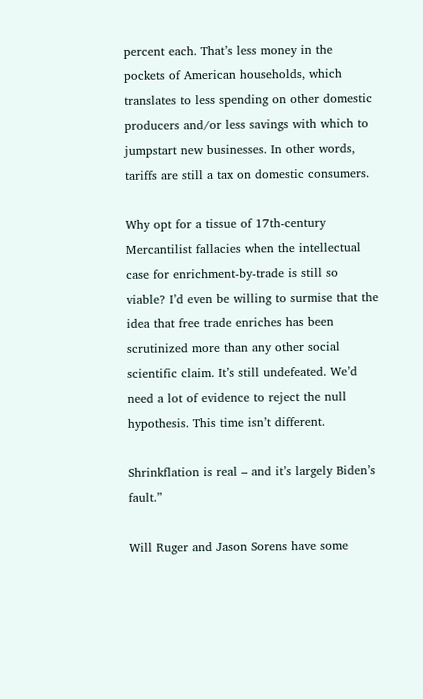percent each. That’s less money in the pockets of American households, which translates to less spending on other domestic producers and/or less savings with which to jumpstart new businesses. In other words, tariffs are still a tax on domestic consumers.

Why opt for a tissue of 17th-century Mercantilist fallacies when the intellectual case for enrichment-by-trade is still so viable? I’d even be willing to surmise that the idea that free trade enriches has been scrutinized more than any other social scientific claim. It’s still undefeated. We’d need a lot of evidence to reject the null hypothesis. This time isn’t different.

Shrinkflation is real – and it’s largely Biden’s fault.”

Will Ruger and Jason Sorens have some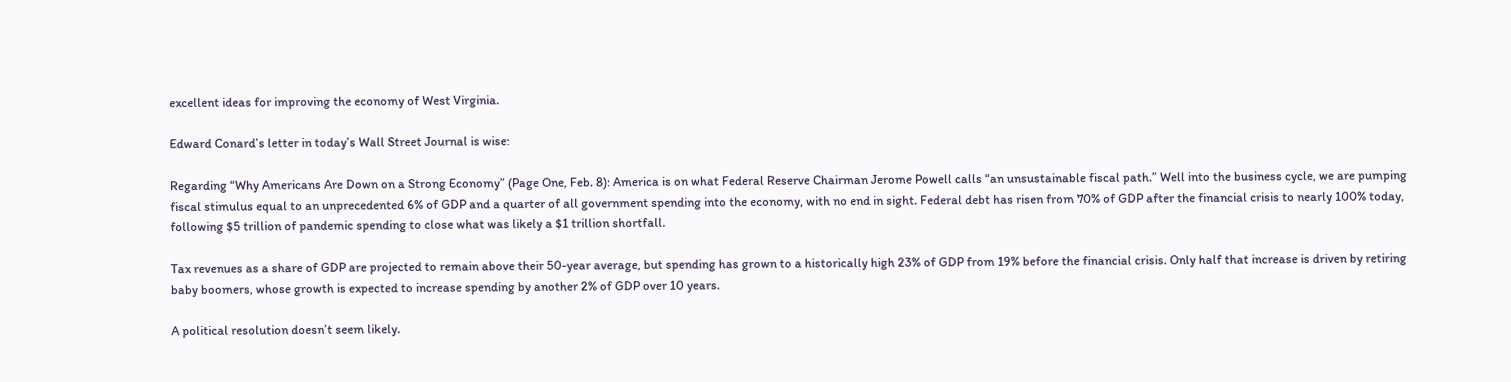excellent ideas for improving the economy of West Virginia.

Edward Conard’s letter in today’s Wall Street Journal is wise:

Regarding “Why Americans Are Down on a Strong Economy” (Page One, Feb. 8): America is on what Federal Reserve Chairman Jerome Powell calls “an unsustainable fiscal path.” Well into the business cycle, we are pumping fiscal stimulus equal to an unprecedented 6% of GDP and a quarter of all government spending into the economy, with no end in sight. Federal debt has risen from 70% of GDP after the financial crisis to nearly 100% today, following $5 trillion of pandemic spending to close what was likely a $1 trillion shortfall.

Tax revenues as a share of GDP are projected to remain above their 50-year average, but spending has grown to a historically high 23% of GDP from 19% before the financial crisis. Only half that increase is driven by retiring baby boomers, whose growth is expected to increase spending by another 2% of GDP over 10 years.

A political resolution doesn’t seem likely.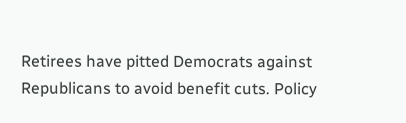Retirees have pitted Democrats against Republicans to avoid benefit cuts. Policy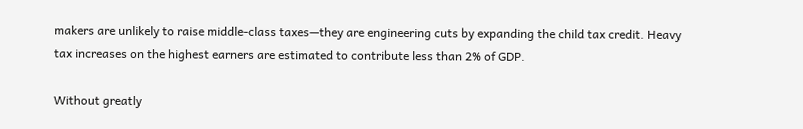makers are unlikely to raise middle-class taxes—they are engineering cuts by expanding the child tax credit. Heavy tax increases on the highest earners are estimated to contribute less than 2% of GDP.

Without greatly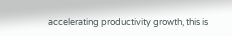accelerating productivity growth, this is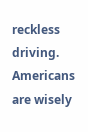reckless driving. Americans are wisely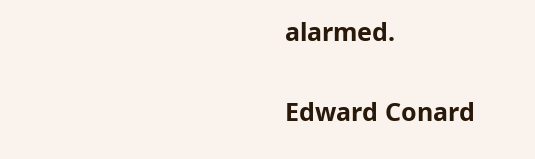alarmed.

Edward Conard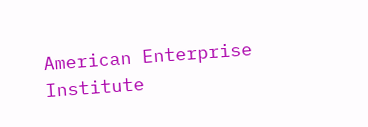American Enterprise Institute